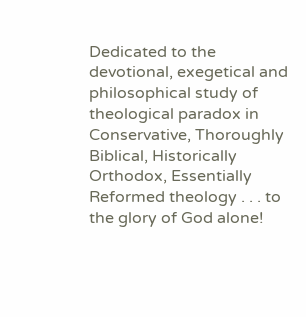Dedicated to the devotional, exegetical and philosophical study of theological paradox in Conservative, Thoroughly Biblical, Historically Orthodox, Essentially Reformed theology . . . to the glory of God alone!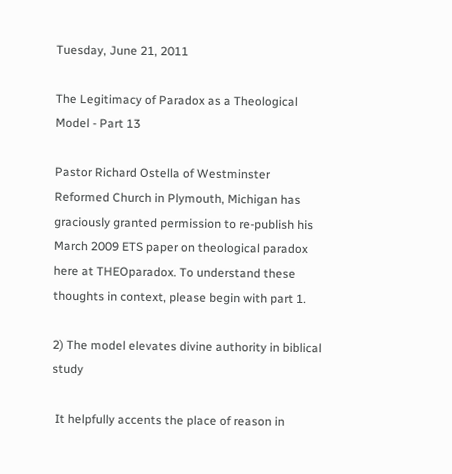Tuesday, June 21, 2011

The Legitimacy of Paradox as a Theological Model - Part 13

Pastor Richard Ostella of Westminster Reformed Church in Plymouth, Michigan has graciously granted permission to re-publish his March 2009 ETS paper on theological paradox here at THEOparadox. To understand these thoughts in context, please begin with part 1.

2) The model elevates divine authority in biblical study

 It helpfully accents the place of reason in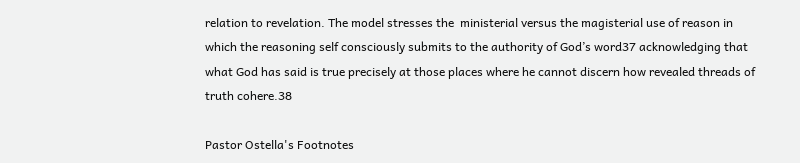relation to revelation. The model stresses the  ministerial versus the magisterial use of reason in which the reasoning self consciously submits to the authority of God’s word37 acknowledging that what God has said is true precisely at those places where he cannot discern how revealed threads of truth cohere.38

Pastor Ostella's Footnotes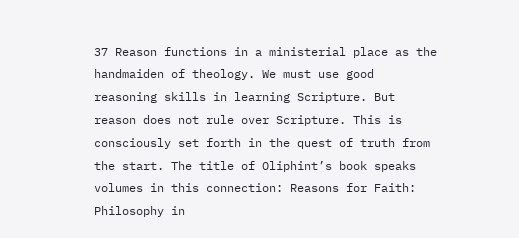37 Reason functions in a ministerial place as the handmaiden of theology. We must use good reasoning skills in learning Scripture. But reason does not rule over Scripture. This is consciously set forth in the quest of truth from the start. The title of Oliphint’s book speaks volumes in this connection: Reasons for Faith: Philosophy in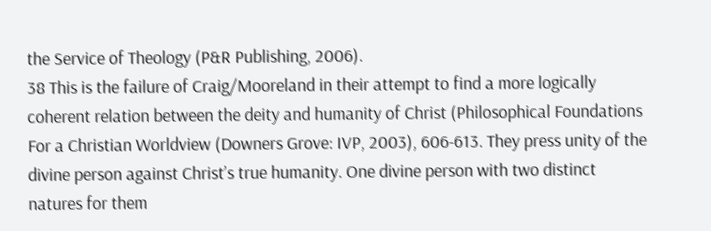the Service of Theology (P&R Publishing, 2006).
38 This is the failure of Craig/Mooreland in their attempt to find a more logically coherent relation between the deity and humanity of Christ (Philosophical Foundations For a Christian Worldview (Downers Grove: IVP, 2003), 606-613. They press unity of the divine person against Christ’s true humanity. One divine person with two distinct natures for them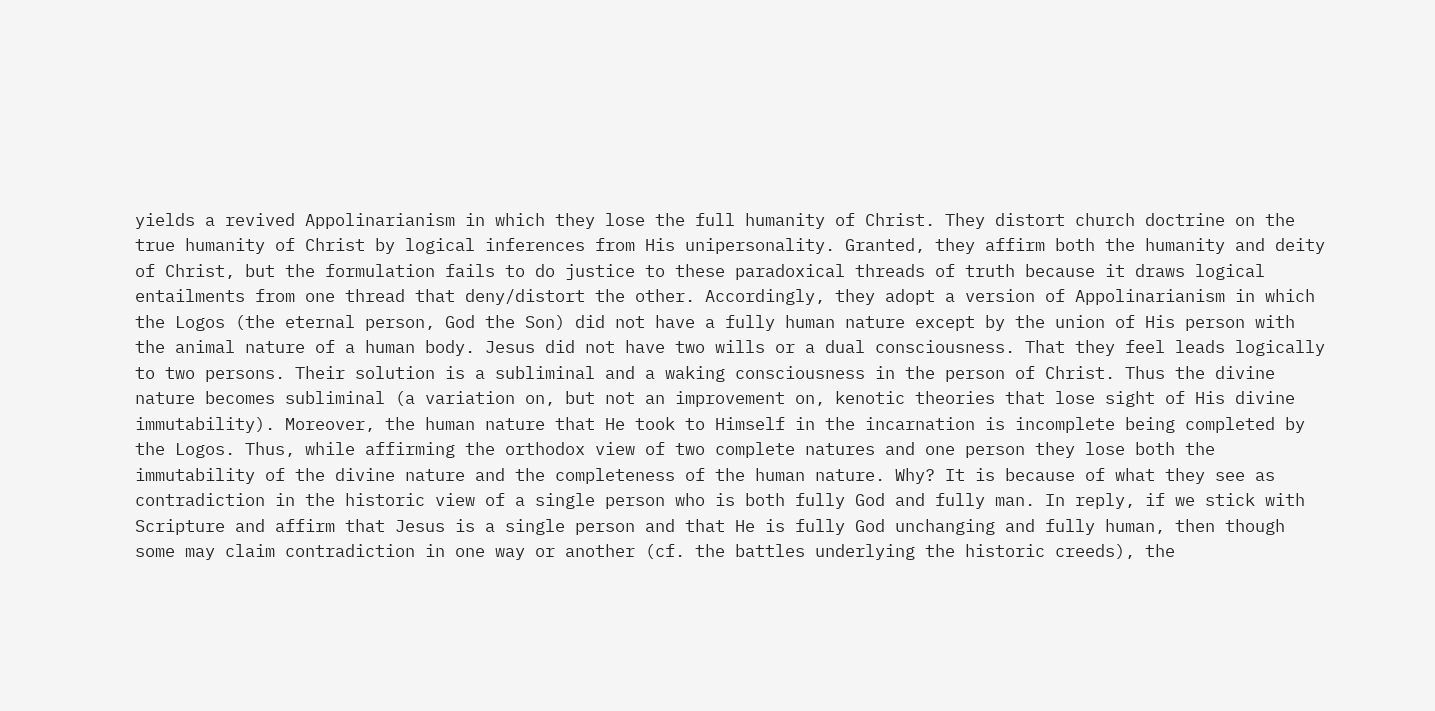yields a revived Appolinarianism in which they lose the full humanity of Christ. They distort church doctrine on the true humanity of Christ by logical inferences from His unipersonality. Granted, they affirm both the humanity and deity of Christ, but the formulation fails to do justice to these paradoxical threads of truth because it draws logical entailments from one thread that deny/distort the other. Accordingly, they adopt a version of Appolinarianism in which the Logos (the eternal person, God the Son) did not have a fully human nature except by the union of His person with the animal nature of a human body. Jesus did not have two wills or a dual consciousness. That they feel leads logically to two persons. Their solution is a subliminal and a waking consciousness in the person of Christ. Thus the divine nature becomes subliminal (a variation on, but not an improvement on, kenotic theories that lose sight of His divine immutability). Moreover, the human nature that He took to Himself in the incarnation is incomplete being completed by the Logos. Thus, while affirming the orthodox view of two complete natures and one person they lose both the immutability of the divine nature and the completeness of the human nature. Why? It is because of what they see as contradiction in the historic view of a single person who is both fully God and fully man. In reply, if we stick with Scripture and affirm that Jesus is a single person and that He is fully God unchanging and fully human, then though some may claim contradiction in one way or another (cf. the battles underlying the historic creeds), the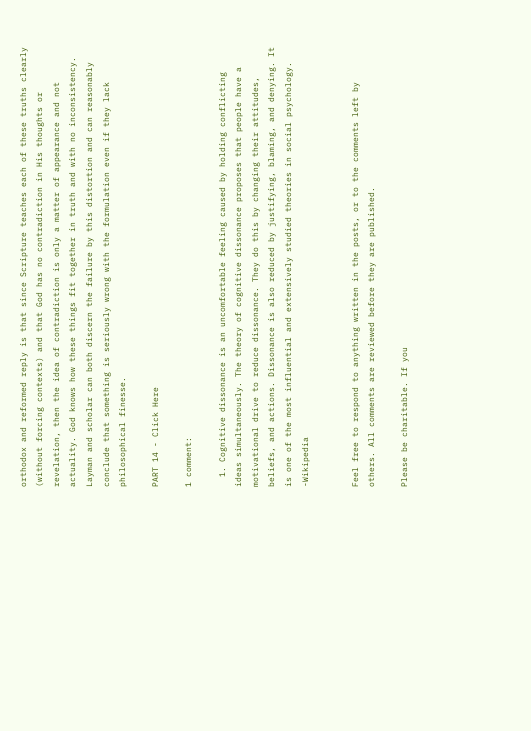orthodox and reformed reply is that since Scripture teaches each of these truths clearly (without forcing contexts) and that God has no contradiction in His thoughts or revelation, then the idea of contradiction is only a matter of appearance and not actuality. God knows how these things fit together in truth and with no inconsistency. Layman and scholar can both discern the failure by this distortion and can reasonably conclude that something is seriously wrong with the formulation even if they lack philosophical finesse.

PART 14 - Click Here

1 comment:

  1. Cognitive dissonance is an uncomfortable feeling caused by holding conflicting ideas simultaneously. The theory of cognitive dissonance proposes that people have a motivational drive to reduce dissonance. They do this by changing their attitudes, beliefs, and actions. Dissonance is also reduced by justifying, blaming, and denying. It is one of the most influential and extensively studied theories in social psychology. -Wikipedia


Feel free to respond to anything written in the posts, or to the comments left by others. All comments are reviewed before they are published.

Please be charitable. If you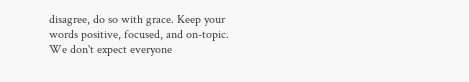disagree, do so with grace. Keep your words positive, focused, and on-topic. We don't expect everyone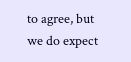to agree, but we do expect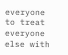everyone to treat everyone else with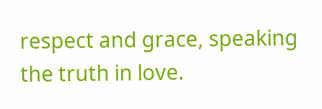respect and grace, speaking the truth in love.